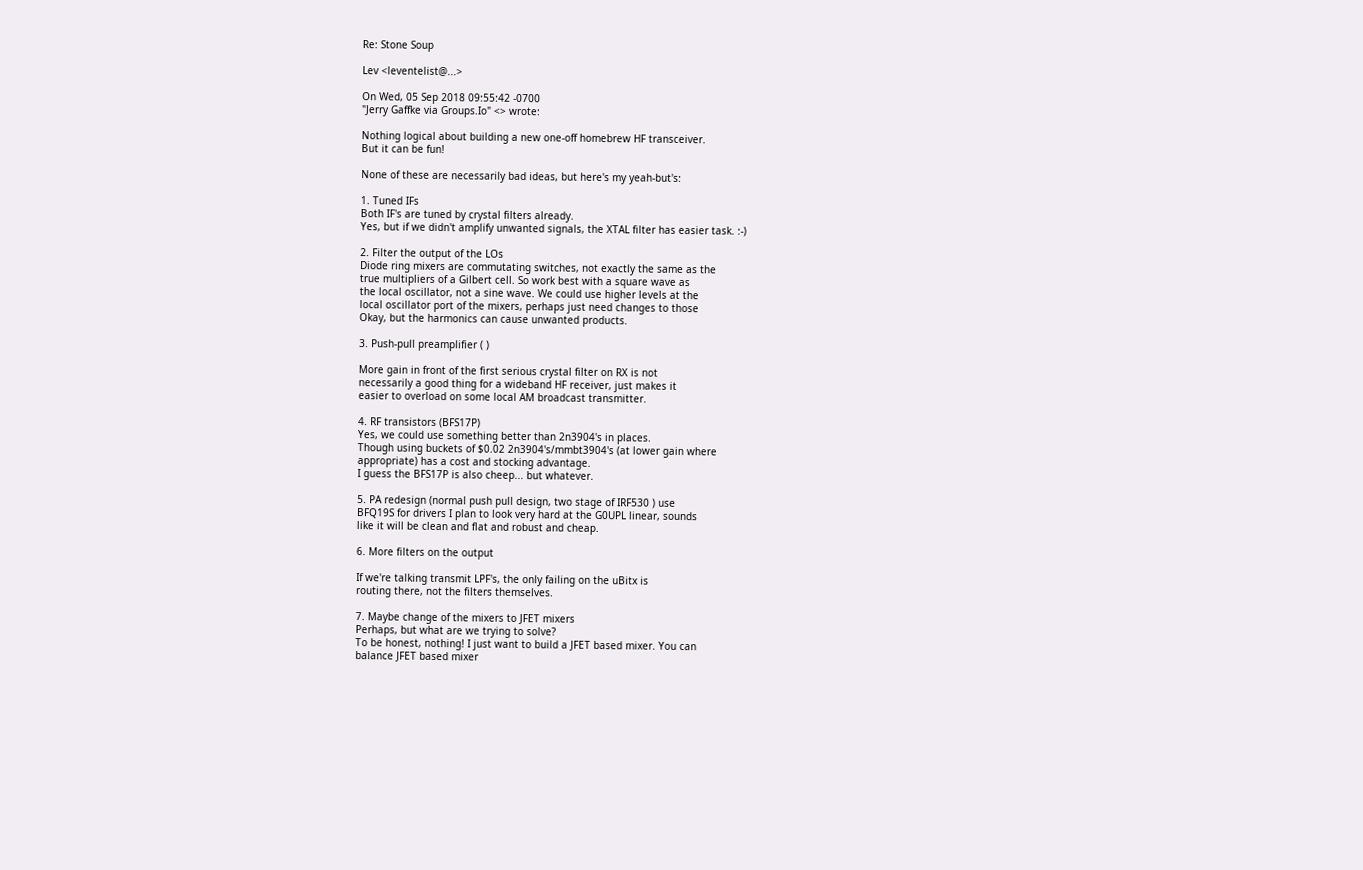Re: Stone Soup

Lev <leventelist@...>

On Wed, 05 Sep 2018 09:55:42 -0700
"Jerry Gaffke via Groups.Io" <> wrote:

Nothing logical about building a new one-off homebrew HF transceiver.
But it can be fun!

None of these are necessarily bad ideas, but here's my yeah-but's:

1. Tuned IFs
Both IF's are tuned by crystal filters already.
Yes, but if we didn't amplify unwanted signals, the XTAL filter has easier task. :-)

2. Filter the output of the LOs
Diode ring mixers are commutating switches, not exactly the same as the
true multipliers of a Gilbert cell. So work best with a square wave as
the local oscillator, not a sine wave. We could use higher levels at the
local oscillator port of the mixers, perhaps just need changes to those
Okay, but the harmonics can cause unwanted products.

3. Push-pull preamplifier ( )

More gain in front of the first serious crystal filter on RX is not
necessarily a good thing for a wideband HF receiver, just makes it
easier to overload on some local AM broadcast transmitter.

4. RF transistors (BFS17P)
Yes, we could use something better than 2n3904's in places.
Though using buckets of $0.02 2n3904's/mmbt3904's (at lower gain where
appropriate) has a cost and stocking advantage.
I guess the BFS17P is also cheep... but whatever.

5. PA redesign (normal push pull design, two stage of IRF530 ) use
BFQ19S for drivers I plan to look very hard at the G0UPL linear, sounds
like it will be clean and flat and robust and cheap.

6. More filters on the output

If we're talking transmit LPF's, the only failing on the uBitx is
routing there, not the filters themselves.

7. Maybe change of the mixers to JFET mixers
Perhaps, but what are we trying to solve?
To be honest, nothing! I just want to build a JFET based mixer. You can
balance JFET based mixer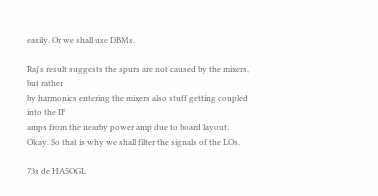easily. Or we shall use DBMs.

Raj's result suggests the spurs are not caused by the mixers, but rather
by harmonics entering the mixers also stuff getting coupled into the IF
amps from the nearby power amp due to board layout.
Okay. So that is why we shall filter the signals of the LOs.

73s de HA5OGL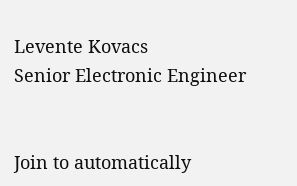Levente Kovacs
Senior Electronic Engineer


Join to automatically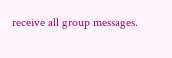receive all group messages.